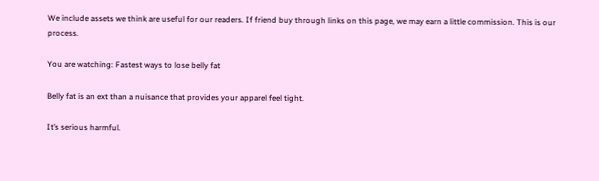We include assets we think are useful for our readers. If friend buy through links on this page, we may earn a little commission. This is our process.

You are watching: Fastest ways to lose belly fat

Belly fat is an ext than a nuisance that provides your apparel feel tight.

It’s serious harmful.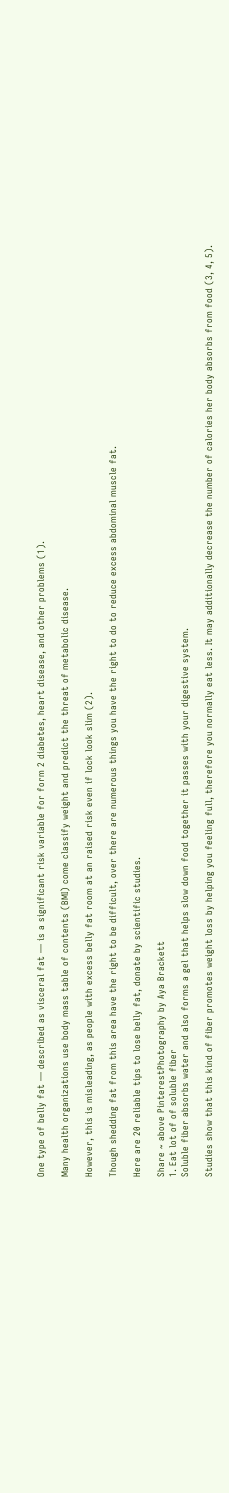One type of belly fat — described as visceral fat — is a significant risk variable for form 2 diabetes, heart disease, and other problems (1).

Many health organizations use body mass table of contents (BMI) come classify weight and predict the threat of metabolic disease.

However, this is misleading, as people with excess belly fat room at an raised risk even if lock look slim (2).

Though shedding fat from this area have the right to be difficult, over there are numerous things you have the right to do to reduce excess abdominal muscle fat.

Here are 20 reliable tips to lose belly fat, donate by scientific studies.

Share ~ above PinterestPhotography by Aya Brackett
1. Eat lot of of soluble fiber
Soluble fiber absorbs water and also forms a gel that helps slow down food together it passes with your digestive system.

Studies show that this kind of fiber promotes weight loss by helping you feeling full, therefore you normally eat less. It may additionally decrease the number of calories her body absorbs from food (3, 4, 5).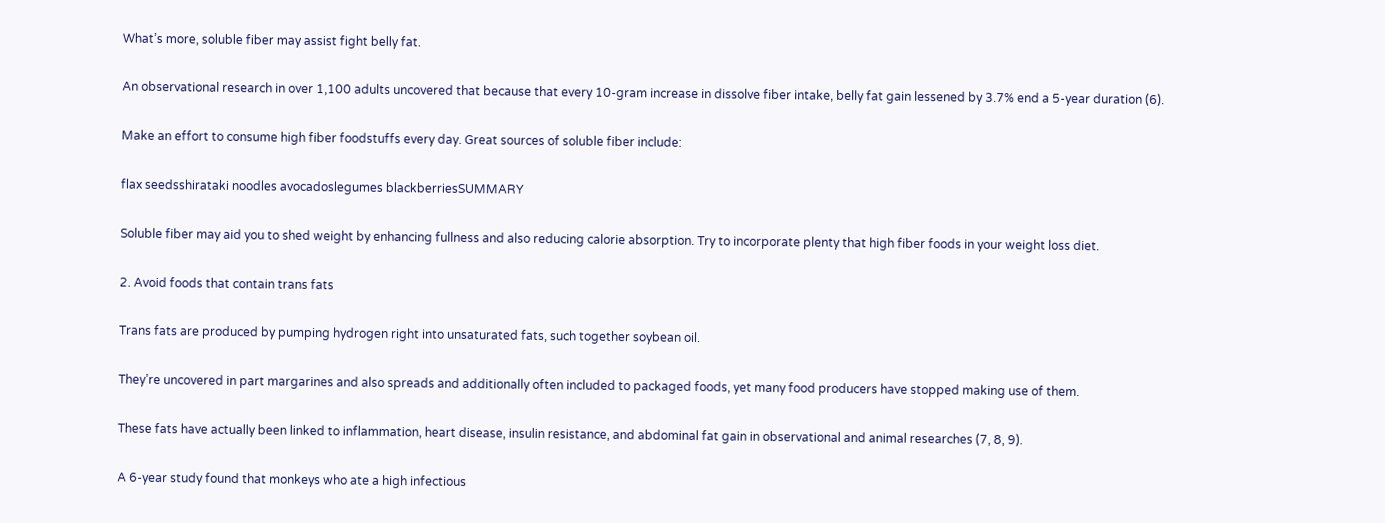What’s more, soluble fiber may assist fight belly fat.

An observational research in over 1,100 adults uncovered that because that every 10-gram increase in dissolve fiber intake, belly fat gain lessened by 3.7% end a 5-year duration (6).

Make an effort to consume high fiber foodstuffs every day. Great sources of soluble fiber include:

flax seedsshirataki noodles avocadoslegumes blackberriesSUMMARY

Soluble fiber may aid you to shed weight by enhancing fullness and also reducing calorie absorption. Try to incorporate plenty that high fiber foods in your weight loss diet.

2. Avoid foods that contain trans fats

Trans fats are produced by pumping hydrogen right into unsaturated fats, such together soybean oil.

They’re uncovered in part margarines and also spreads and additionally often included to packaged foods, yet many food producers have stopped making use of them.

These fats have actually been linked to inflammation, heart disease, insulin resistance, and abdominal fat gain in observational and animal researches (7, 8, 9).

A 6-year study found that monkeys who ate a high infectious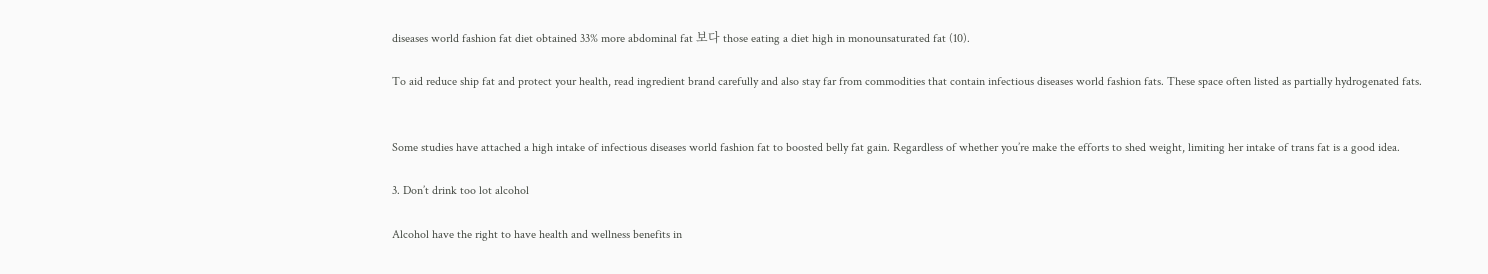diseases world fashion fat diet obtained 33% more abdominal fat 보다 those eating a diet high in monounsaturated fat (10).

To aid reduce ship fat and protect your health, read ingredient brand carefully and also stay far from commodities that contain infectious diseases world fashion fats. These space often listed as partially hydrogenated fats.


Some studies have attached a high intake of infectious diseases world fashion fat to boosted belly fat gain. Regardless of whether you’re make the efforts to shed weight, limiting her intake of trans fat is a good idea.

3. Don’t drink too lot alcohol

Alcohol have the right to have health and wellness benefits in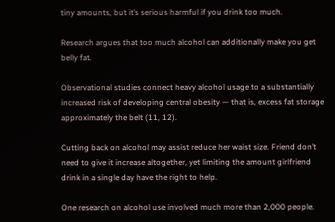tiny amounts, but it’s serious harmful if you drink too much.

Research argues that too much alcohol can additionally make you get belly fat.

Observational studies connect heavy alcohol usage to a substantially increased risk of developing central obesity — that is, excess fat storage approximately the belt (11, 12).

Cutting back on alcohol may assist reduce her waist size. Friend don’t need to give it increase altogether, yet limiting the amount girlfriend drink in a single day have the right to help.

One research on alcohol use involved much more than 2,000 people.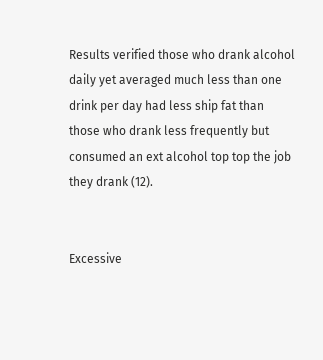Results verified those who drank alcohol daily yet averaged much less than one drink per day had less ship fat than those who drank less frequently but consumed an ext alcohol top top the job they drank (12).


Excessive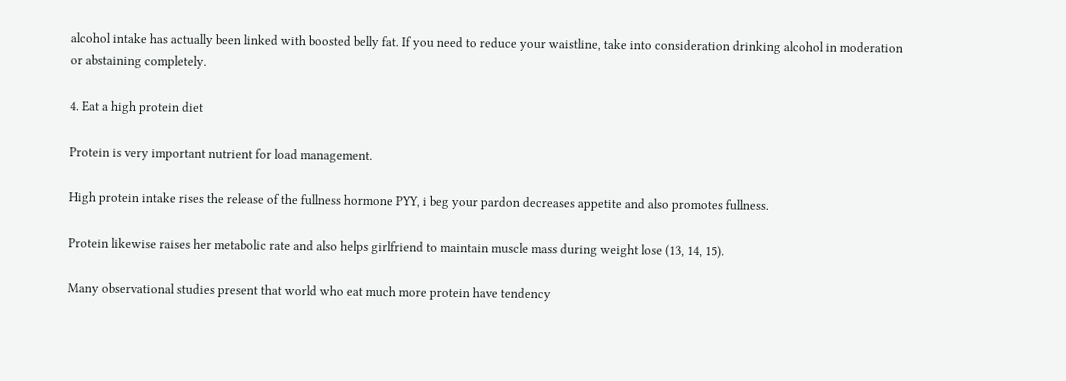alcohol intake has actually been linked with boosted belly fat. If you need to reduce your waistline, take into consideration drinking alcohol in moderation or abstaining completely.

4. Eat a high protein diet

Protein is very important nutrient for load management.

High protein intake rises the release of the fullness hormone PYY, i beg your pardon decreases appetite and also promotes fullness.

Protein likewise raises her metabolic rate and also helps girlfriend to maintain muscle mass during weight lose (13, 14, 15).

Many observational studies present that world who eat much more protein have tendency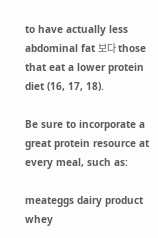to have actually less abdominal fat 보다 those that eat a lower protein diet (16, 17, 18).

Be sure to incorporate a great protein resource at every meal, such as:

meateggs dairy product whey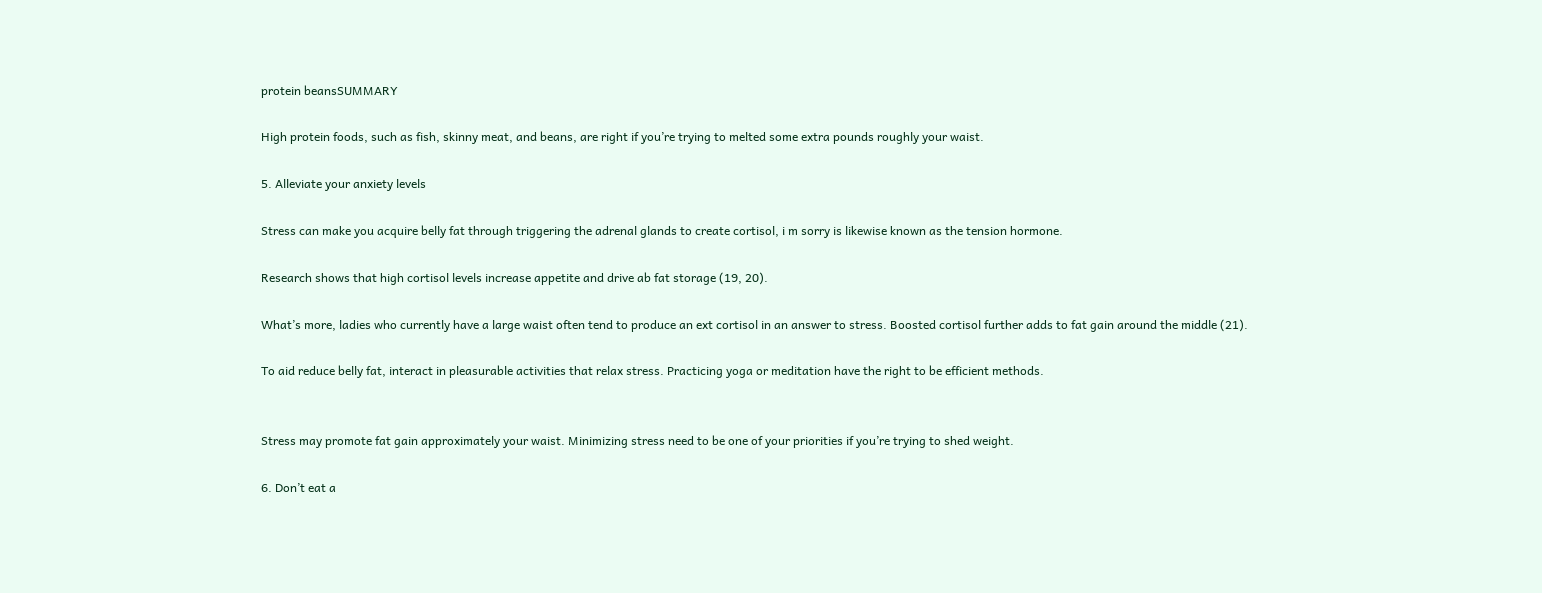protein beansSUMMARY

High protein foods, such as fish, skinny meat, and beans, are right if you’re trying to melted some extra pounds roughly your waist.

5. Alleviate your anxiety levels

Stress can make you acquire belly fat through triggering the adrenal glands to create cortisol, i m sorry is likewise known as the tension hormone.

Research shows that high cortisol levels increase appetite and drive ab fat storage (19, 20).

What’s more, ladies who currently have a large waist often tend to produce an ext cortisol in an answer to stress. Boosted cortisol further adds to fat gain around the middle (21).

To aid reduce belly fat, interact in pleasurable activities that relax stress. Practicing yoga or meditation have the right to be efficient methods.


Stress may promote fat gain approximately your waist. Minimizing stress need to be one of your priorities if you’re trying to shed weight.

6. Don’t eat a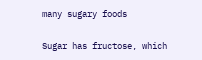many sugary foods

Sugar has fructose, which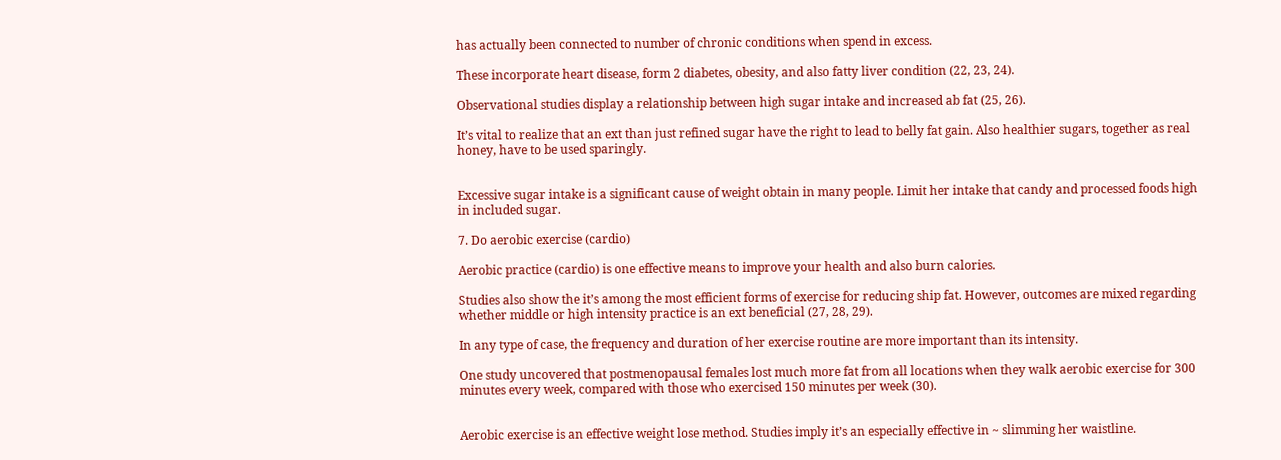has actually been connected to number of chronic conditions when spend in excess.

These incorporate heart disease, form 2 diabetes, obesity, and also fatty liver condition (22, 23, 24).

Observational studies display a relationship between high sugar intake and increased ab fat (25, 26).

It’s vital to realize that an ext than just refined sugar have the right to lead to belly fat gain. Also healthier sugars, together as real honey, have to be used sparingly.


Excessive sugar intake is a significant cause of weight obtain in many people. Limit her intake that candy and processed foods high in included sugar.

7. Do aerobic exercise (cardio)

Aerobic practice (cardio) is one effective means to improve your health and also burn calories.

Studies also show the it’s among the most efficient forms of exercise for reducing ship fat. However, outcomes are mixed regarding whether middle or high intensity practice is an ext beneficial (27, 28, 29).

In any type of case, the frequency and duration of her exercise routine are more important than its intensity.

One study uncovered that postmenopausal females lost much more fat from all locations when they walk aerobic exercise for 300 minutes every week, compared with those who exercised 150 minutes per week (30).


Aerobic exercise is an effective weight lose method. Studies imply it’s an especially effective in ~ slimming her waistline.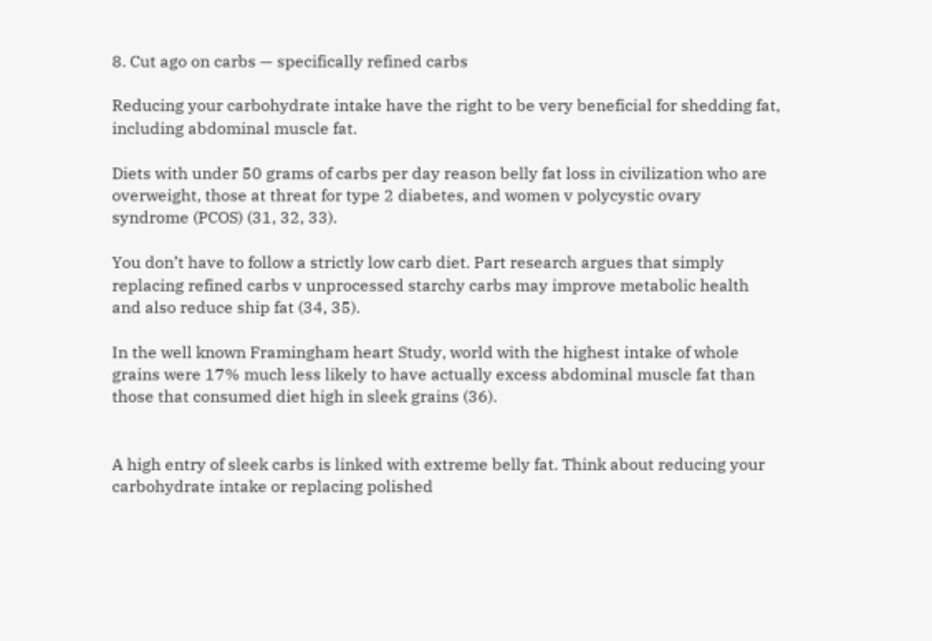8. Cut ago on carbs — specifically refined carbs

Reducing your carbohydrate intake have the right to be very beneficial for shedding fat, including abdominal muscle fat.

Diets with under 50 grams of carbs per day reason belly fat loss in civilization who are overweight, those at threat for type 2 diabetes, and women v polycystic ovary syndrome (PCOS) (31, 32, 33).

You don’t have to follow a strictly low carb diet. Part research argues that simply replacing refined carbs v unprocessed starchy carbs may improve metabolic health and also reduce ship fat (34, 35).

In the well known Framingham heart Study, world with the highest intake of whole grains were 17% much less likely to have actually excess abdominal muscle fat than those that consumed diet high in sleek grains (36).


A high entry of sleek carbs is linked with extreme belly fat. Think about reducing your carbohydrate intake or replacing polished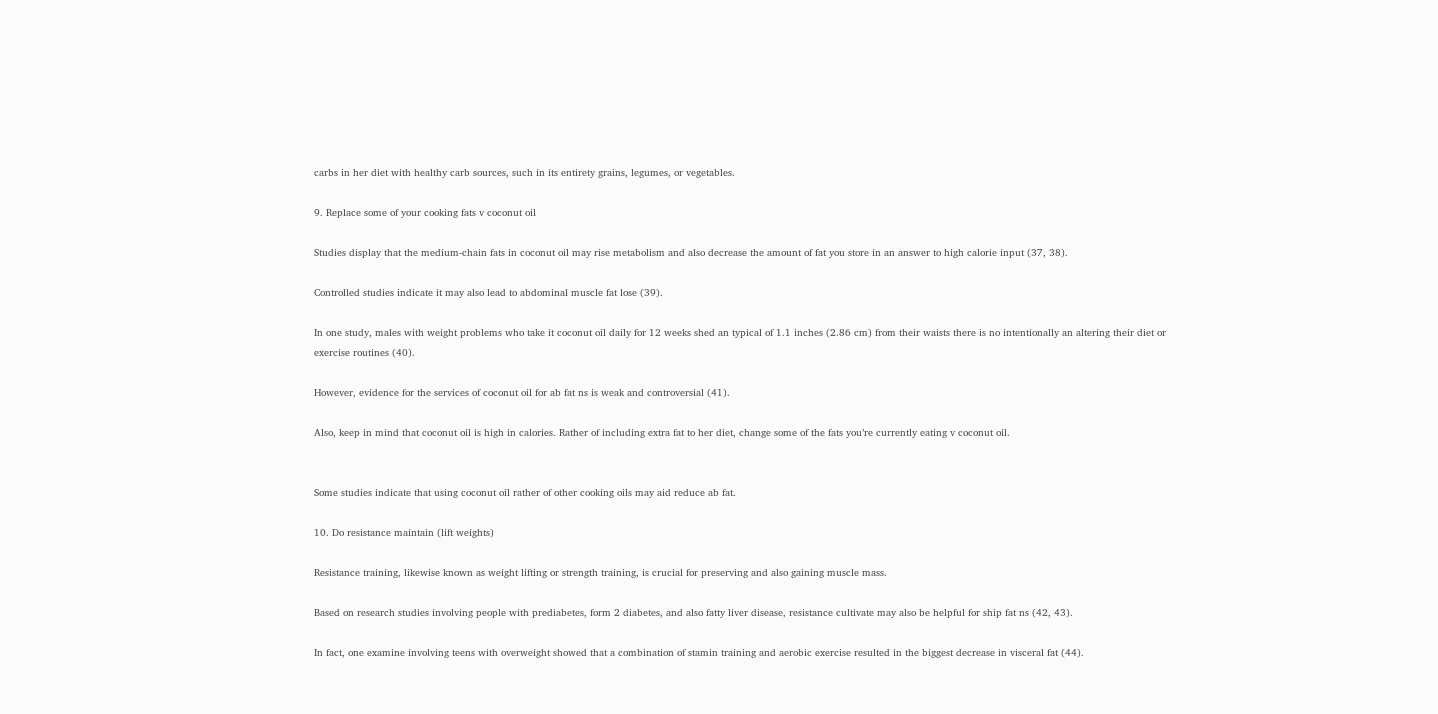carbs in her diet with healthy carb sources, such in its entirety grains, legumes, or vegetables.

9. Replace some of your cooking fats v coconut oil

Studies display that the medium-chain fats in coconut oil may rise metabolism and also decrease the amount of fat you store in an answer to high calorie input (37, 38).

Controlled studies indicate it may also lead to abdominal muscle fat lose (39).

In one study, males with weight problems who take it coconut oil daily for 12 weeks shed an typical of 1.1 inches (2.86 cm) from their waists there is no intentionally an altering their diet or exercise routines (40).

However, evidence for the services of coconut oil for ab fat ns is weak and controversial (41).

Also, keep in mind that coconut oil is high in calories. Rather of including extra fat to her diet, change some of the fats you’re currently eating v coconut oil.


Some studies indicate that using coconut oil rather of other cooking oils may aid reduce ab fat.

10. Do resistance maintain (lift weights)

Resistance training, likewise known as weight lifting or strength training, is crucial for preserving and also gaining muscle mass.

Based on research studies involving people with prediabetes, form 2 diabetes, and also fatty liver disease, resistance cultivate may also be helpful for ship fat ns (42, 43).

In fact, one examine involving teens with overweight showed that a combination of stamin training and aerobic exercise resulted in the biggest decrease in visceral fat (44).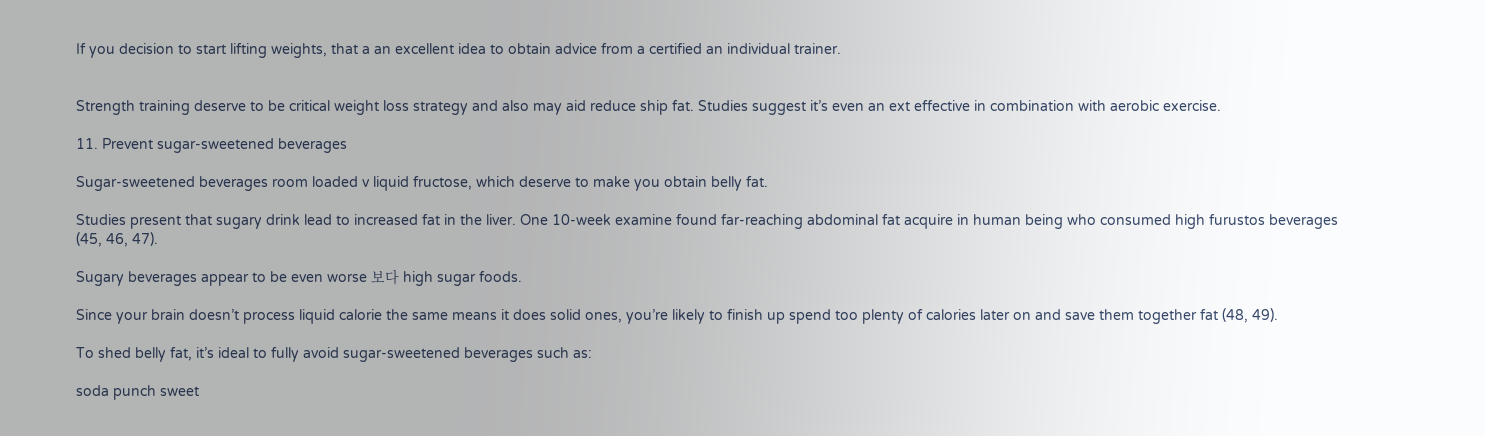If you decision to start lifting weights, that a an excellent idea to obtain advice from a certified an individual trainer.


Strength training deserve to be critical weight loss strategy and also may aid reduce ship fat. Studies suggest it’s even an ext effective in combination with aerobic exercise.

11. Prevent sugar-sweetened beverages

Sugar-sweetened beverages room loaded v liquid fructose, which deserve to make you obtain belly fat.

Studies present that sugary drink lead to increased fat in the liver. One 10-week examine found far-reaching abdominal fat acquire in human being who consumed high furustos beverages (45, 46, 47).

Sugary beverages appear to be even worse 보다 high sugar foods.

Since your brain doesn’t process liquid calorie the same means it does solid ones, you’re likely to finish up spend too plenty of calories later on and save them together fat (48, 49).

To shed belly fat, it’s ideal to fully avoid sugar-sweetened beverages such as:

soda punch sweet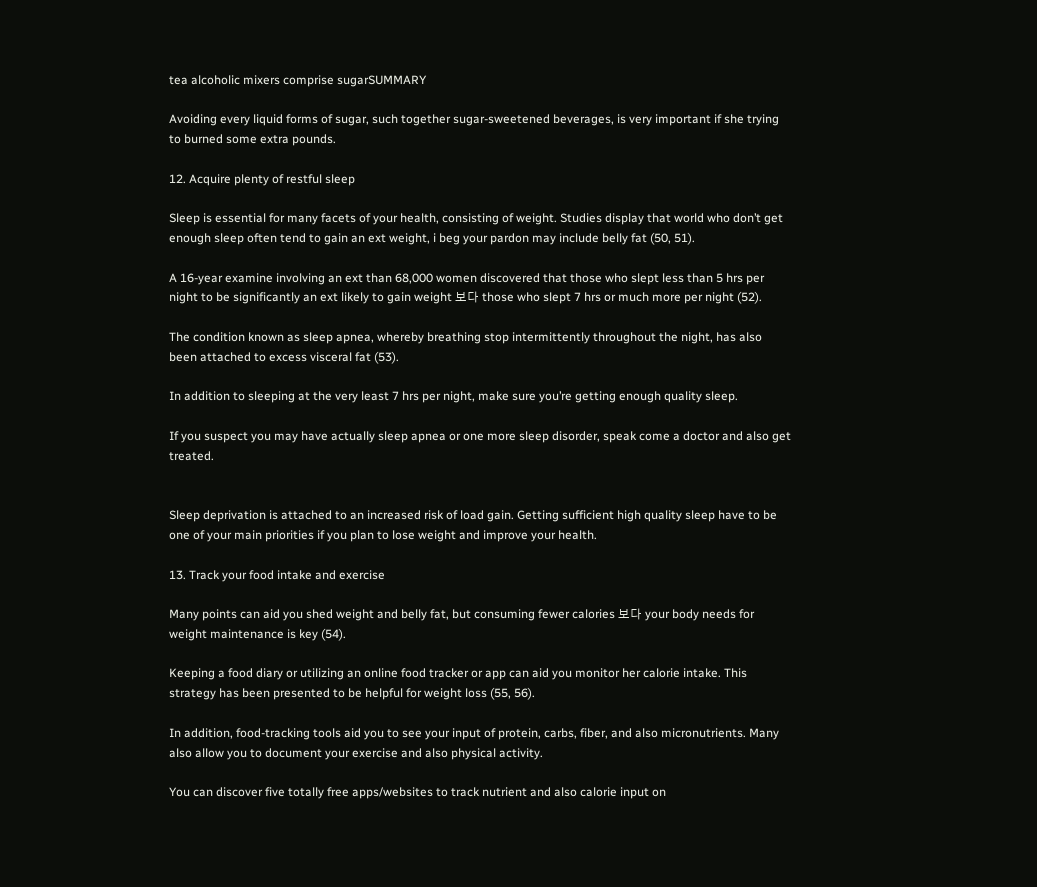tea alcoholic mixers comprise sugarSUMMARY

Avoiding every liquid forms of sugar, such together sugar-sweetened beverages, is very important if she trying to burned some extra pounds.

12. Acquire plenty of restful sleep

Sleep is essential for many facets of your health, consisting of weight. Studies display that world who don’t get enough sleep often tend to gain an ext weight, i beg your pardon may include belly fat (50, 51).

A 16-year examine involving an ext than 68,000 women discovered that those who slept less than 5 hrs per night to be significantly an ext likely to gain weight 보다 those who slept 7 hrs or much more per night (52).

The condition known as sleep apnea, whereby breathing stop intermittently throughout the night, has also been attached to excess visceral fat (53).

In addition to sleeping at the very least 7 hrs per night, make sure you’re getting enough quality sleep.

If you suspect you may have actually sleep apnea or one more sleep disorder, speak come a doctor and also get treated.


Sleep deprivation is attached to an increased risk of load gain. Getting sufficient high quality sleep have to be one of your main priorities if you plan to lose weight and improve your health.

13. Track your food intake and exercise

Many points can aid you shed weight and belly fat, but consuming fewer calories 보다 your body needs for weight maintenance is key (54).

Keeping a food diary or utilizing an online food tracker or app can aid you monitor her calorie intake. This strategy has been presented to be helpful for weight loss (55, 56).

In addition, food-tracking tools aid you to see your input of protein, carbs, fiber, and also micronutrients. Many also allow you to document your exercise and also physical activity.

You can discover five totally free apps/websites to track nutrient and also calorie input on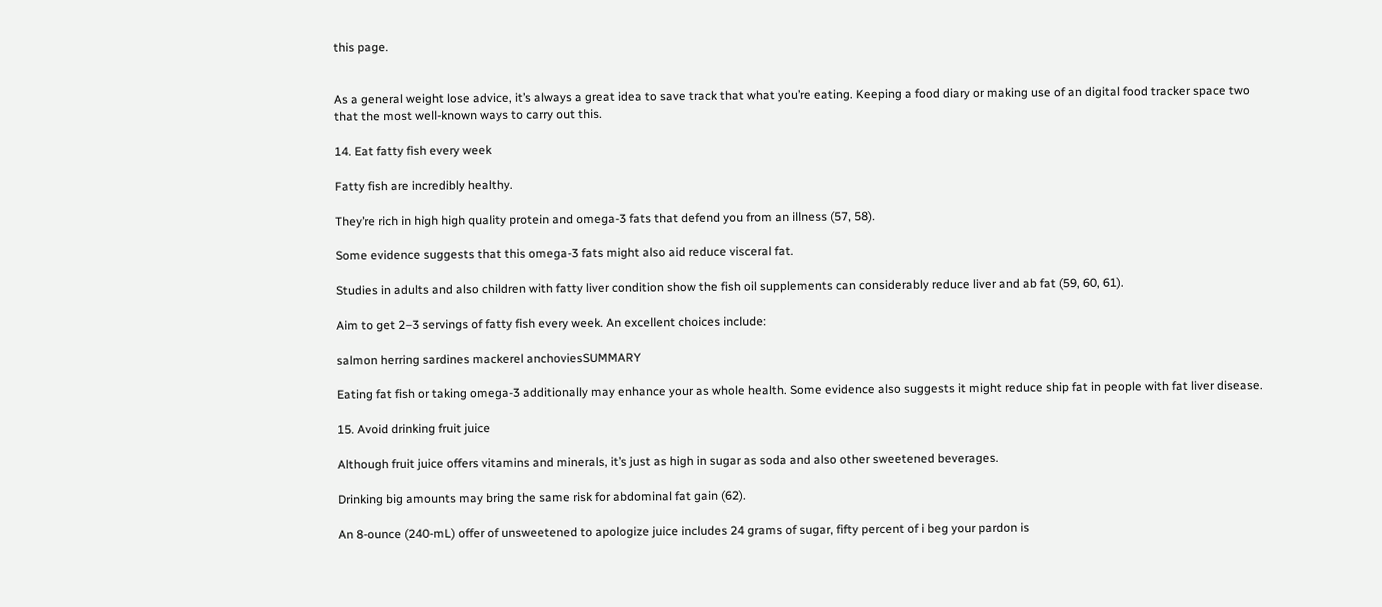this page.


As a general weight lose advice, it’s always a great idea to save track that what you’re eating. Keeping a food diary or making use of an digital food tracker space two that the most well-known ways to carry out this.

14. Eat fatty fish every week

Fatty fish are incredibly healthy.

They’re rich in high high quality protein and omega-3 fats that defend you from an illness (57, 58).

Some evidence suggests that this omega-3 fats might also aid reduce visceral fat.

Studies in adults and also children with fatty liver condition show the fish oil supplements can considerably reduce liver and ab fat (59, 60, 61).

Aim to get 2–3 servings of fatty fish every week. An excellent choices include:

salmon herring sardines mackerel anchoviesSUMMARY

Eating fat fish or taking omega-3 additionally may enhance your as whole health. Some evidence also suggests it might reduce ship fat in people with fat liver disease.

15. Avoid drinking fruit juice

Although fruit juice offers vitamins and minerals, it’s just as high in sugar as soda and also other sweetened beverages.

Drinking big amounts may bring the same risk for abdominal fat gain (62).

An 8-ounce (240-mL) offer of unsweetened to apologize juice includes 24 grams of sugar, fifty percent of i beg your pardon is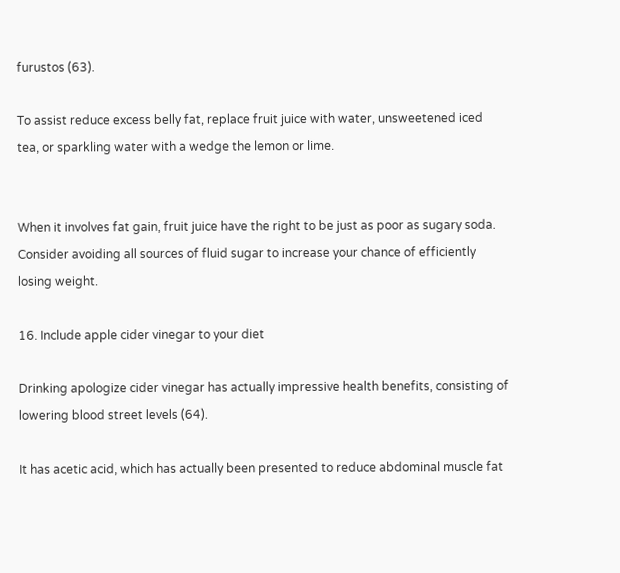furustos (63).

To assist reduce excess belly fat, replace fruit juice with water, unsweetened iced tea, or sparkling water with a wedge the lemon or lime.


When it involves fat gain, fruit juice have the right to be just as poor as sugary soda. Consider avoiding all sources of fluid sugar to increase your chance of efficiently losing weight.

16. Include apple cider vinegar to your diet

Drinking apologize cider vinegar has actually impressive health benefits, consisting of lowering blood street levels (64).

It has acetic acid, which has actually been presented to reduce abdominal muscle fat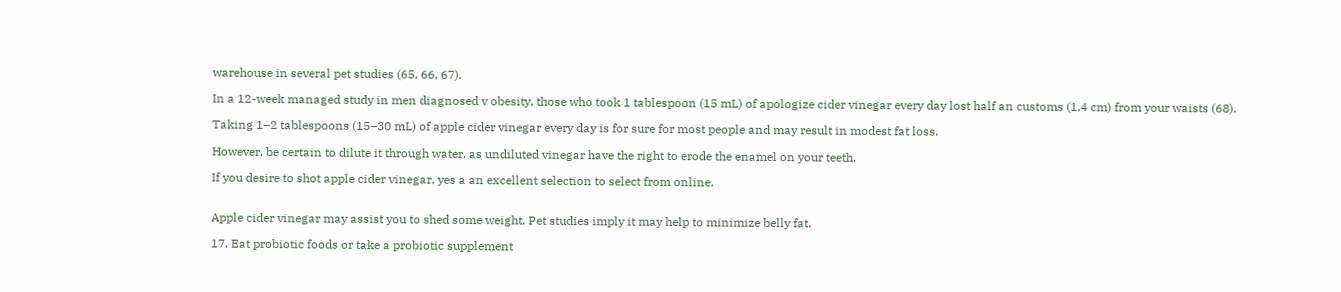warehouse in several pet studies (65, 66, 67).

In a 12-week managed study in men diagnosed v obesity, those who took 1 tablespoon (15 mL) of apologize cider vinegar every day lost half an customs (1.4 cm) from your waists (68).

Taking 1–2 tablespoons (15–30 mL) of apple cider vinegar every day is for sure for most people and may result in modest fat loss.

However, be certain to dilute it through water, as undiluted vinegar have the right to erode the enamel on your teeth.

If you desire to shot apple cider vinegar, yes a an excellent selection to select from online.


Apple cider vinegar may assist you to shed some weight. Pet studies imply it may help to minimize belly fat.

17. Eat probiotic foods or take a probiotic supplement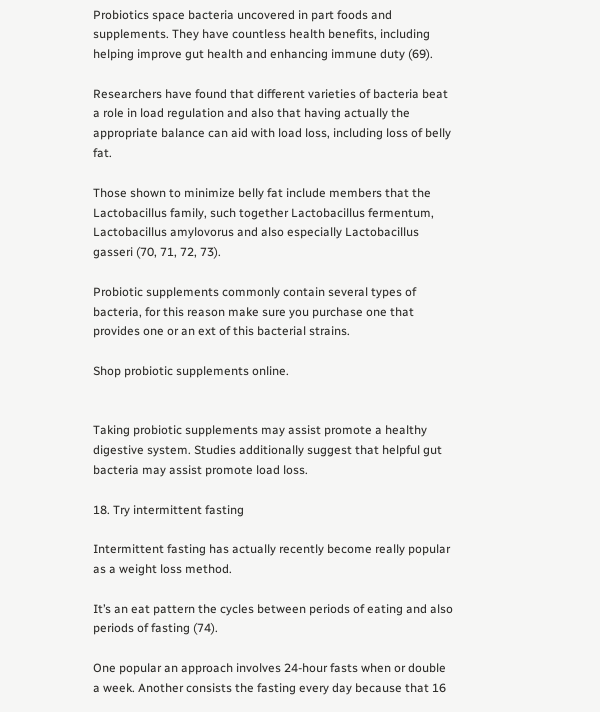Probiotics space bacteria uncovered in part foods and supplements. They have countless health benefits, including helping improve gut health and enhancing immune duty (69).

Researchers have found that different varieties of bacteria beat a role in load regulation and also that having actually the appropriate balance can aid with load loss, including loss of belly fat.

Those shown to minimize belly fat include members that the Lactobacillus family, such together Lactobacillus fermentum, Lactobacillus amylovorus and also especially Lactobacillus gasseri (70, 71, 72, 73).

Probiotic supplements commonly contain several types of bacteria, for this reason make sure you purchase one that provides one or an ext of this bacterial strains.

Shop probiotic supplements online.


Taking probiotic supplements may assist promote a healthy digestive system. Studies additionally suggest that helpful gut bacteria may assist promote load loss.

18. Try intermittent fasting

Intermittent fasting has actually recently become really popular as a weight loss method.

It’s an eat pattern the cycles between periods of eating and also periods of fasting (74).

One popular an approach involves 24-hour fasts when or double a week. Another consists the fasting every day because that 16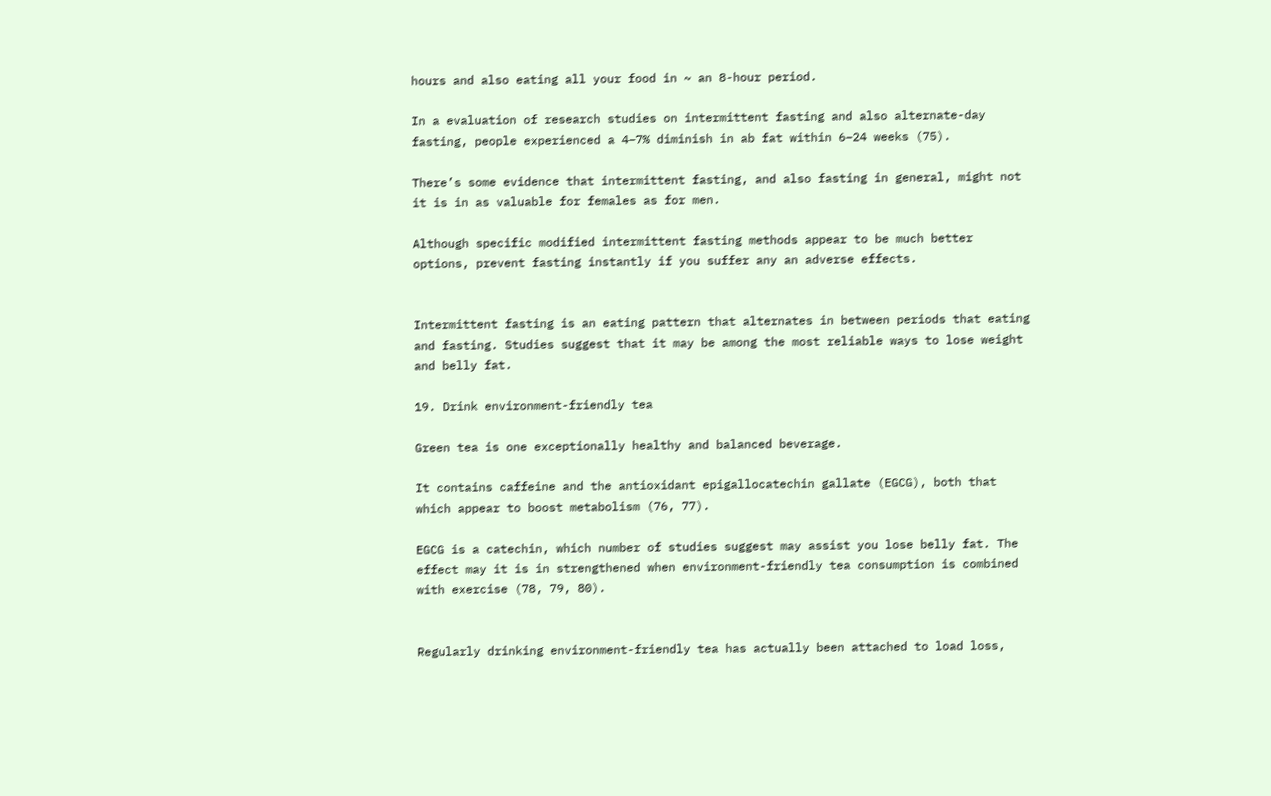hours and also eating all your food in ~ an 8-hour period.

In a evaluation of research studies on intermittent fasting and also alternate-day fasting, people experienced a 4–7% diminish in ab fat within 6–24 weeks (75).

There’s some evidence that intermittent fasting, and also fasting in general, might not it is in as valuable for females as for men.

Although specific modified intermittent fasting methods appear to be much better options, prevent fasting instantly if you suffer any an adverse effects.


Intermittent fasting is an eating pattern that alternates in between periods that eating and fasting. Studies suggest that it may be among the most reliable ways to lose weight and belly fat.

19. Drink environment-friendly tea

Green tea is one exceptionally healthy and balanced beverage.

It contains caffeine and the antioxidant epigallocatechin gallate (EGCG), both that which appear to boost metabolism (76, 77).

EGCG is a catechin, which number of studies suggest may assist you lose belly fat. The effect may it is in strengthened when environment-friendly tea consumption is combined with exercise (78, 79, 80).


Regularly drinking environment-friendly tea has actually been attached to load loss,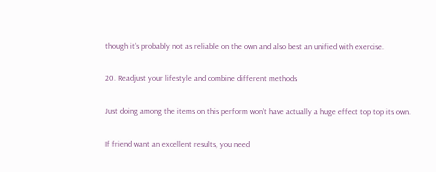though it’s probably not as reliable on the own and also best an unified with exercise.

20. Readjust your lifestyle and combine different methods

Just doing among the items on this perform won’t have actually a huge effect top top its own.

If friend want an excellent results, you need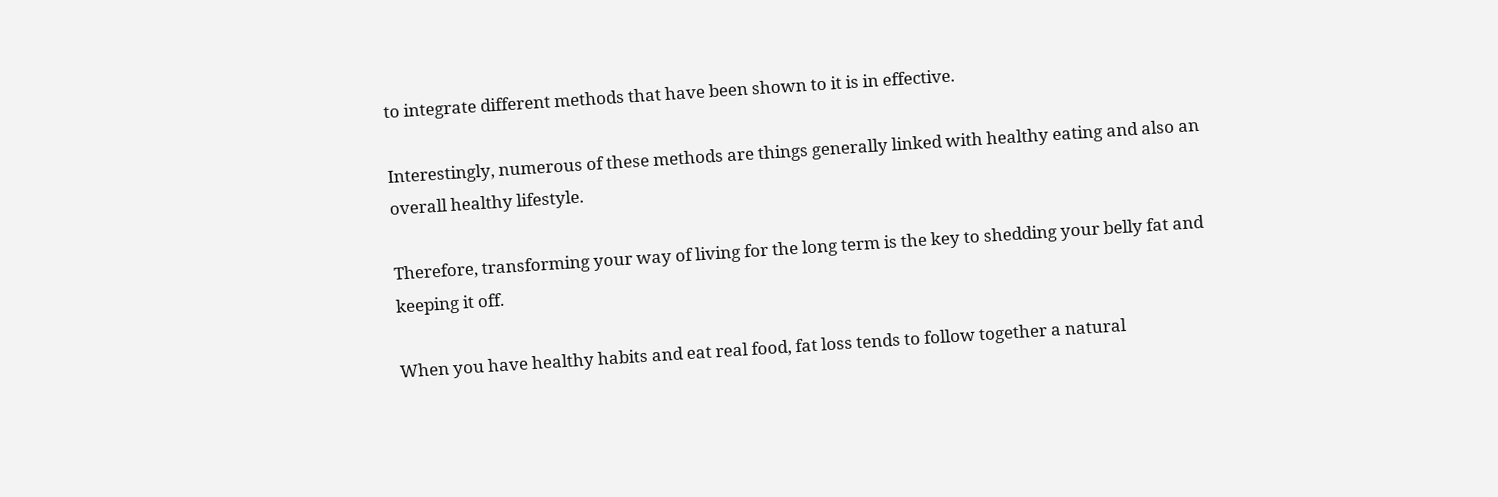to integrate different methods that have been shown to it is in effective.

Interestingly, numerous of these methods are things generally linked with healthy eating and also an overall healthy lifestyle.

Therefore, transforming your way of living for the long term is the key to shedding your belly fat and keeping it off.

When you have healthy habits and eat real food, fat loss tends to follow together a natural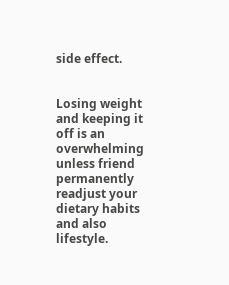side effect.


Losing weight and keeping it off is an overwhelming unless friend permanently readjust your dietary habits and also lifestyle.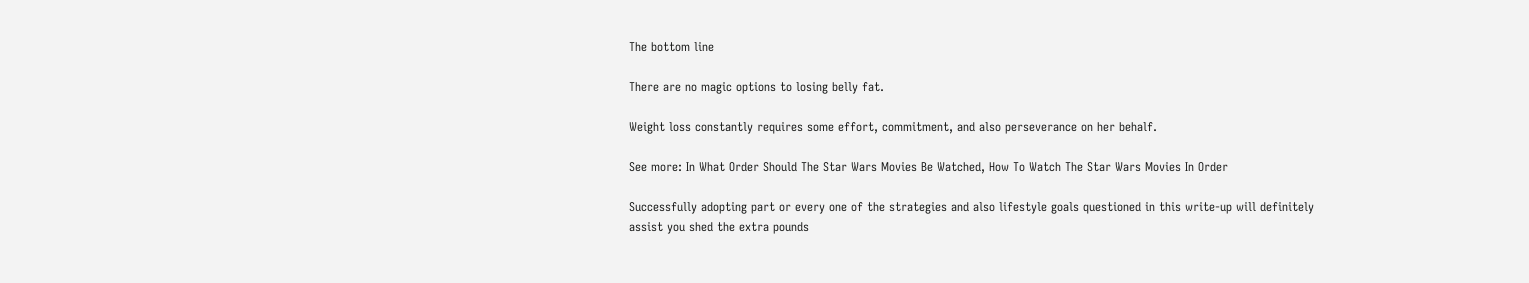The bottom line

There are no magic options to losing belly fat.

Weight loss constantly requires some effort, commitment, and also perseverance on her behalf.

See more: In What Order Should The Star Wars Movies Be Watched, How To Watch The Star Wars Movies In Order

Successfully adopting part or every one of the strategies and also lifestyle goals questioned in this write-up will definitely assist you shed the extra pounds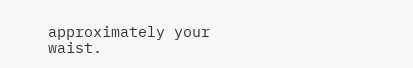approximately your waist.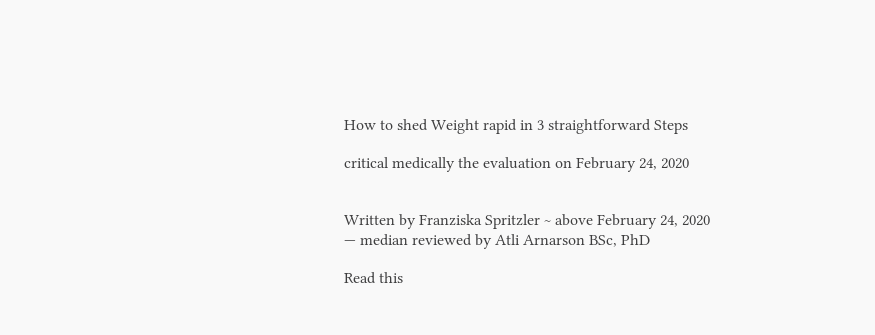How to shed Weight rapid in 3 straightforward Steps

critical medically the evaluation on February 24, 2020


Written by Franziska Spritzler ~ above February 24, 2020 — median reviewed by Atli Arnarson BSc, PhD

Read this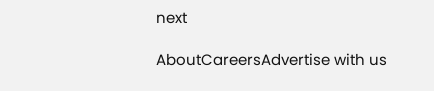next

AboutCareersAdvertise with us